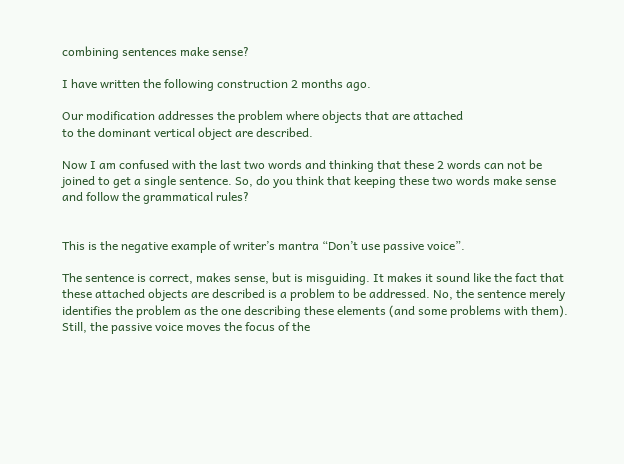combining sentences make sense?

I have written the following construction 2 months ago.

Our modification addresses the problem where objects that are attached
to the dominant vertical object are described.

Now I am confused with the last two words and thinking that these 2 words can not be joined to get a single sentence. So, do you think that keeping these two words make sense and follow the grammatical rules?


This is the negative example of writer’s mantra “Don’t use passive voice”.

The sentence is correct, makes sense, but is misguiding. It makes it sound like the fact that these attached objects are described is a problem to be addressed. No, the sentence merely identifies the problem as the one describing these elements (and some problems with them). Still, the passive voice moves the focus of the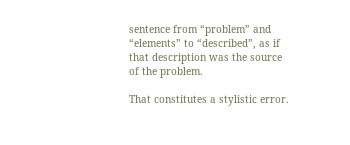sentence from “problem” and “elements” to “described”, as if that description was the source of the problem.

That constitutes a stylistic error.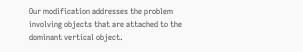Our modification addresses the problem involving objects that are attached to the dominant vertical object.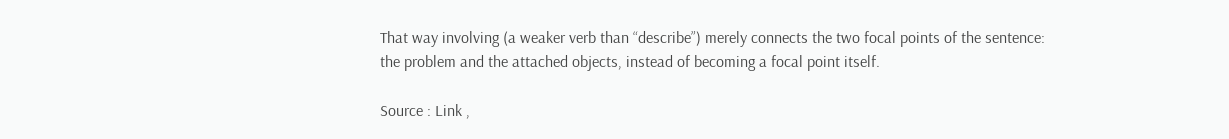That way involving (a weaker verb than “describe”) merely connects the two focal points of the sentence: the problem and the attached objects, instead of becoming a focal point itself.

Source : Link ,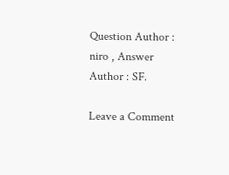Question Author : niro , Answer Author : SF.

Leave a Comment